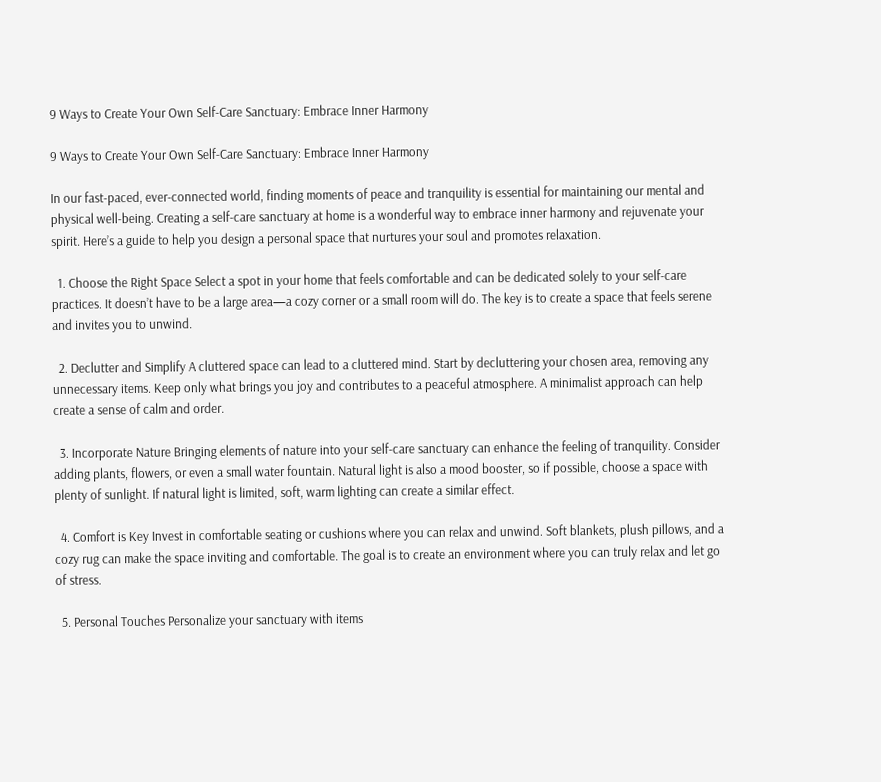9 Ways to Create Your Own Self-Care Sanctuary: Embrace Inner Harmony

9 Ways to Create Your Own Self-Care Sanctuary: Embrace Inner Harmony

In our fast-paced, ever-connected world, finding moments of peace and tranquility is essential for maintaining our mental and physical well-being. Creating a self-care sanctuary at home is a wonderful way to embrace inner harmony and rejuvenate your spirit. Here’s a guide to help you design a personal space that nurtures your soul and promotes relaxation.

  1. Choose the Right Space Select a spot in your home that feels comfortable and can be dedicated solely to your self-care practices. It doesn’t have to be a large area—a cozy corner or a small room will do. The key is to create a space that feels serene and invites you to unwind.

  2. Declutter and Simplify A cluttered space can lead to a cluttered mind. Start by decluttering your chosen area, removing any unnecessary items. Keep only what brings you joy and contributes to a peaceful atmosphere. A minimalist approach can help create a sense of calm and order.

  3. Incorporate Nature Bringing elements of nature into your self-care sanctuary can enhance the feeling of tranquility. Consider adding plants, flowers, or even a small water fountain. Natural light is also a mood booster, so if possible, choose a space with plenty of sunlight. If natural light is limited, soft, warm lighting can create a similar effect.

  4. Comfort is Key Invest in comfortable seating or cushions where you can relax and unwind. Soft blankets, plush pillows, and a cozy rug can make the space inviting and comfortable. The goal is to create an environment where you can truly relax and let go of stress.

  5. Personal Touches Personalize your sanctuary with items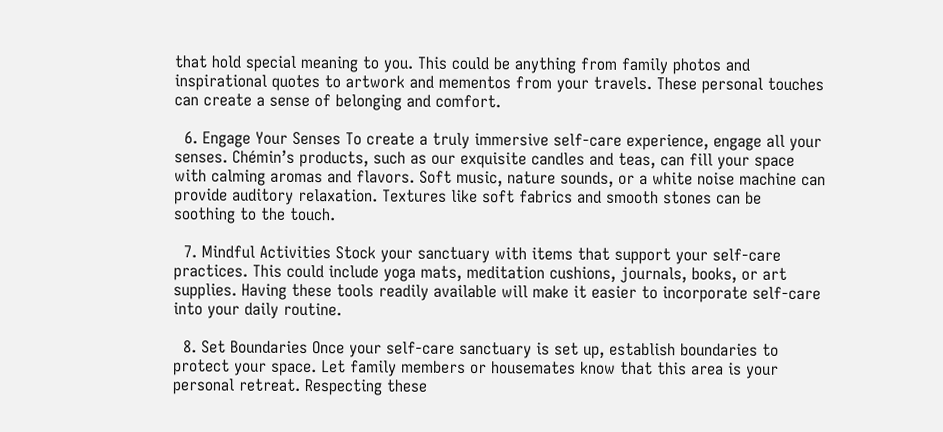that hold special meaning to you. This could be anything from family photos and inspirational quotes to artwork and mementos from your travels. These personal touches can create a sense of belonging and comfort.

  6. Engage Your Senses To create a truly immersive self-care experience, engage all your senses. Chémin’s products, such as our exquisite candles and teas, can fill your space with calming aromas and flavors. Soft music, nature sounds, or a white noise machine can provide auditory relaxation. Textures like soft fabrics and smooth stones can be soothing to the touch.

  7. Mindful Activities Stock your sanctuary with items that support your self-care practices. This could include yoga mats, meditation cushions, journals, books, or art supplies. Having these tools readily available will make it easier to incorporate self-care into your daily routine.

  8. Set Boundaries Once your self-care sanctuary is set up, establish boundaries to protect your space. Let family members or housemates know that this area is your personal retreat. Respecting these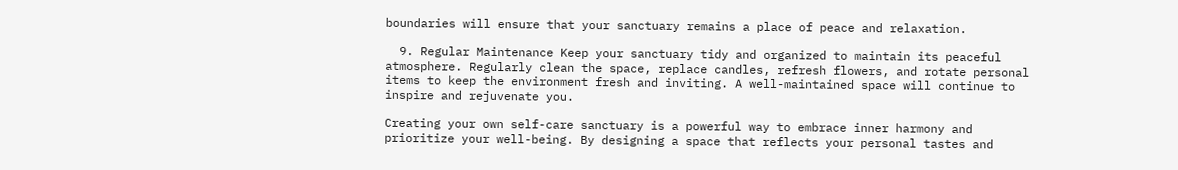boundaries will ensure that your sanctuary remains a place of peace and relaxation.

  9. Regular Maintenance Keep your sanctuary tidy and organized to maintain its peaceful atmosphere. Regularly clean the space, replace candles, refresh flowers, and rotate personal items to keep the environment fresh and inviting. A well-maintained space will continue to inspire and rejuvenate you.

Creating your own self-care sanctuary is a powerful way to embrace inner harmony and prioritize your well-being. By designing a space that reflects your personal tastes and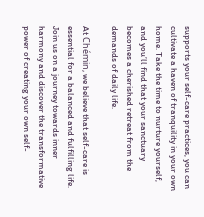supports your self-care practices, you can cultivate a haven of tranquility in your own home. Take the time to nurture yourself, and you’ll find that your sanctuary becomes a cherished retreat from the demands of daily life.

At Chémin, we believe that self-care is essential for a balanced and fulfilling life. Join us on a journey towards inner harmony and discover the transformative power of creating your own self-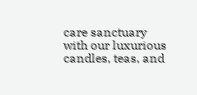care sanctuary with our luxurious candles, teas, and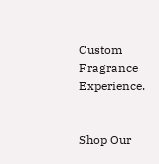Custom Fragrance Experience.


Shop Our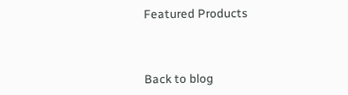Featured Products



Back to blog